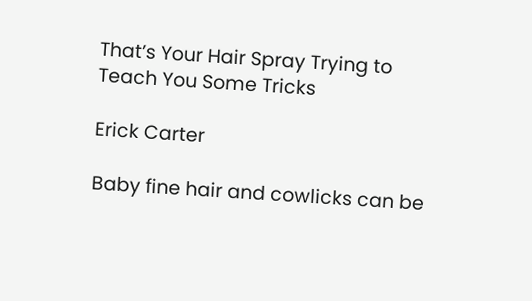That’s Your Hair Spray Trying to Teach You Some Tricks

Erick Carter

Baby fine hair and cowlicks can be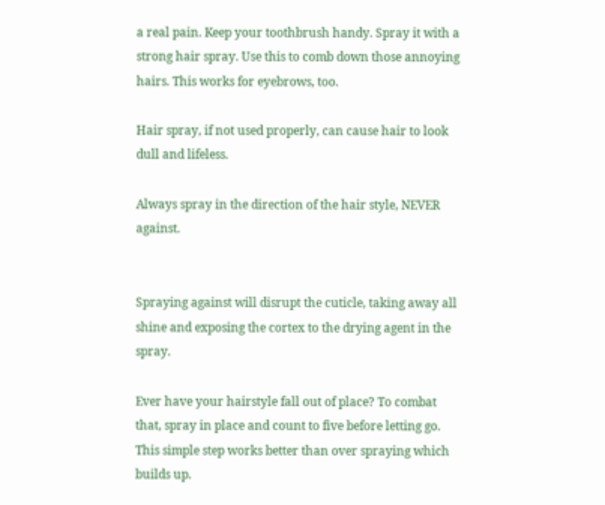a real pain. Keep your toothbrush handy. Spray it with a strong hair spray. Use this to comb down those annoying hairs. This works for eyebrows, too.

Hair spray, if not used properly, can cause hair to look dull and lifeless.

Always spray in the direction of the hair style, NEVER against.


Spraying against will disrupt the cuticle, taking away all shine and exposing the cortex to the drying agent in the spray.

Ever have your hairstyle fall out of place? To combat that, spray in place and count to five before letting go. This simple step works better than over spraying which builds up.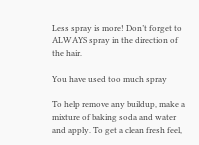Less spray is more! Don’t forget to ALWAYS spray in the direction of the hair.

You have used too much spray

To help remove any buildup, make a mixture of baking soda and water and apply. To get a clean fresh feel,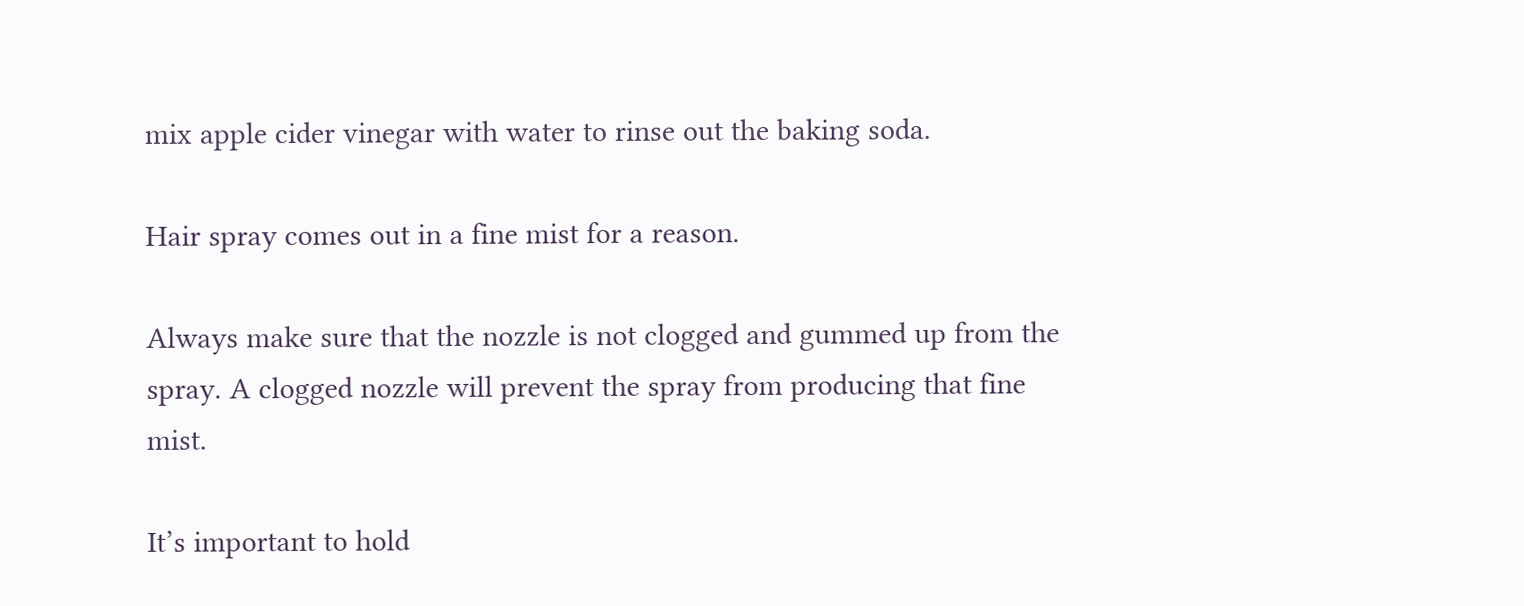mix apple cider vinegar with water to rinse out the baking soda.

Hair spray comes out in a fine mist for a reason.

Always make sure that the nozzle is not clogged and gummed up from the spray. A clogged nozzle will prevent the spray from producing that fine mist.

It’s important to hold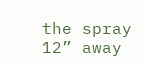the spray 12” away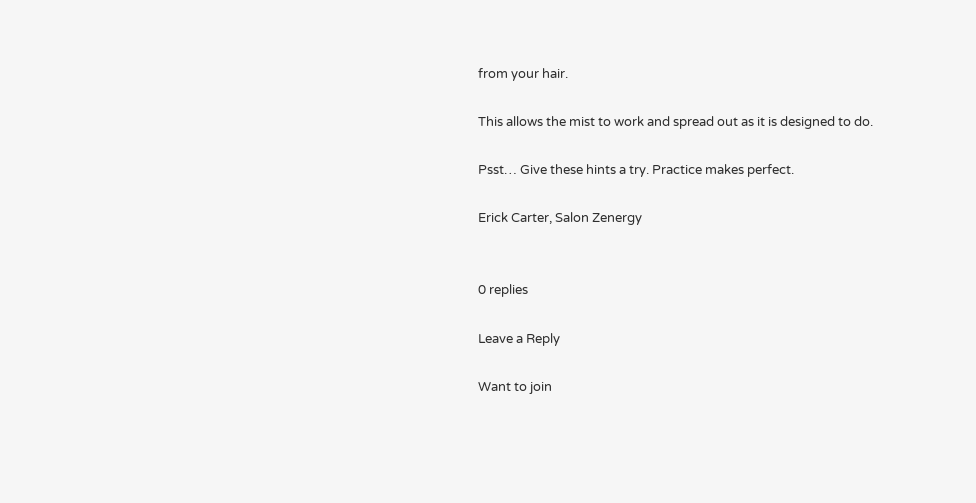from your hair.

This allows the mist to work and spread out as it is designed to do.

Psst… Give these hints a try. Practice makes perfect.

Erick Carter, Salon Zenergy


0 replies

Leave a Reply

Want to join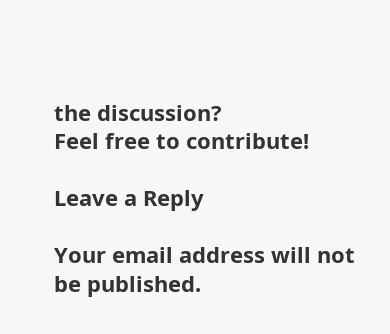the discussion?
Feel free to contribute!

Leave a Reply

Your email address will not be published.